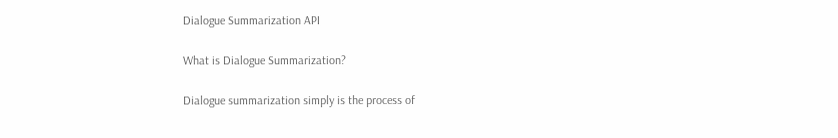Dialogue Summarization API

What is Dialogue Summarization?

Dialogue summarization simply is the process of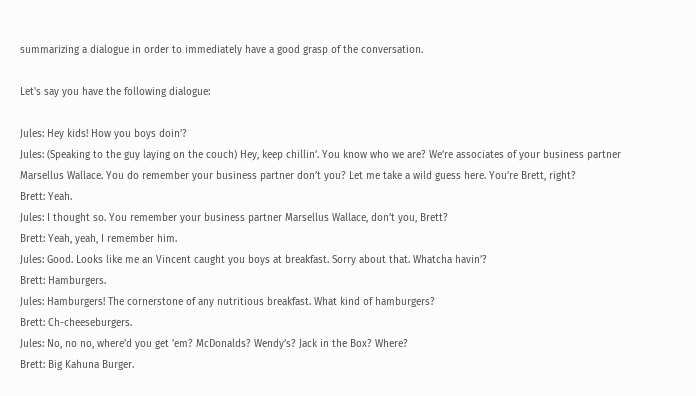summarizing a dialogue in order to immediately have a good grasp of the conversation.

Let's say you have the following dialogue:

Jules: Hey kids! How you boys doin’?
Jules: (Speaking to the guy laying on the couch) Hey, keep chillin’. You know who we are? We’re associates of your business partner Marsellus Wallace. You do remember your business partner don’t you? Let me take a wild guess here. You’re Brett, right?
Brett: Yeah.
Jules: I thought so. You remember your business partner Marsellus Wallace, don’t you, Brett?
Brett: Yeah, yeah, I remember him.
Jules: Good. Looks like me an Vincent caught you boys at breakfast. Sorry about that. Whatcha havin’?
Brett: Hamburgers.
Jules: Hamburgers! The cornerstone of any nutritious breakfast. What kind of hamburgers?
Brett: Ch-cheeseburgers.
Jules: No, no no, where’d you get ’em? McDonalds? Wendy’s? Jack in the Box? Where?
Brett: Big Kahuna Burger.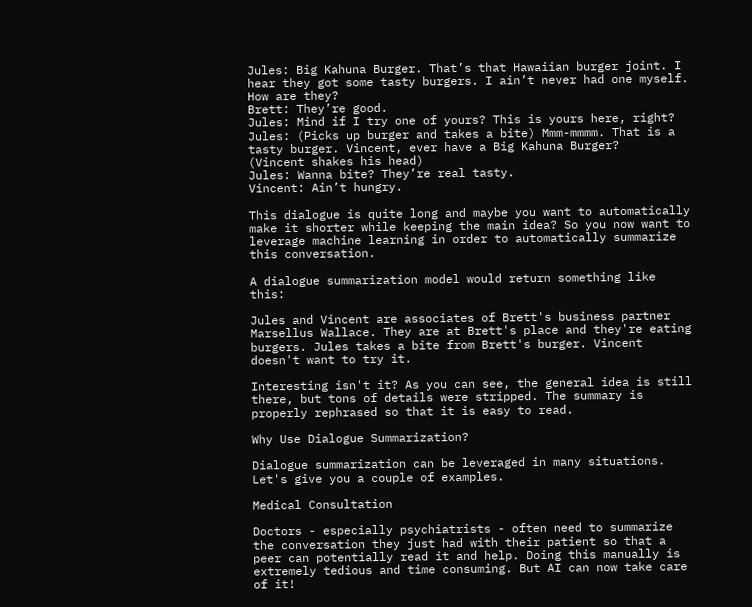Jules: Big Kahuna Burger. That’s that Hawaiian burger joint. I hear they got some tasty burgers. I ain’t never had one myself. How are they?
Brett: They’re good.
Jules: Mind if I try one of yours? This is yours here, right?
Jules: (Picks up burger and takes a bite) Mmm-mmmm. That is a tasty burger. Vincent, ever have a Big Kahuna Burger?
(Vincent shakes his head)
Jules: Wanna bite? They’re real tasty.
Vincent: Ain’t hungry.

This dialogue is quite long and maybe you want to automatically make it shorter while keeping the main idea? So you now want to leverage machine learning in order to automatically summarize this conversation.

A dialogue summarization model would return something like this:

Jules and Vincent are associates of Brett's business partner Marsellus Wallace. They are at Brett's place and they're eating burgers. Jules takes a bite from Brett's burger. Vincent doesn't want to try it.

Interesting isn't it? As you can see, the general idea is still there, but tons of details were stripped. The summary is properly rephrased so that it is easy to read.

Why Use Dialogue Summarization?

Dialogue summarization can be leveraged in many situations. Let's give you a couple of examples.

Medical Consultation

Doctors - especially psychiatrists - often need to summarize the conversation they just had with their patient so that a peer can potentially read it and help. Doing this manually is extremely tedious and time consuming. But AI can now take care of it!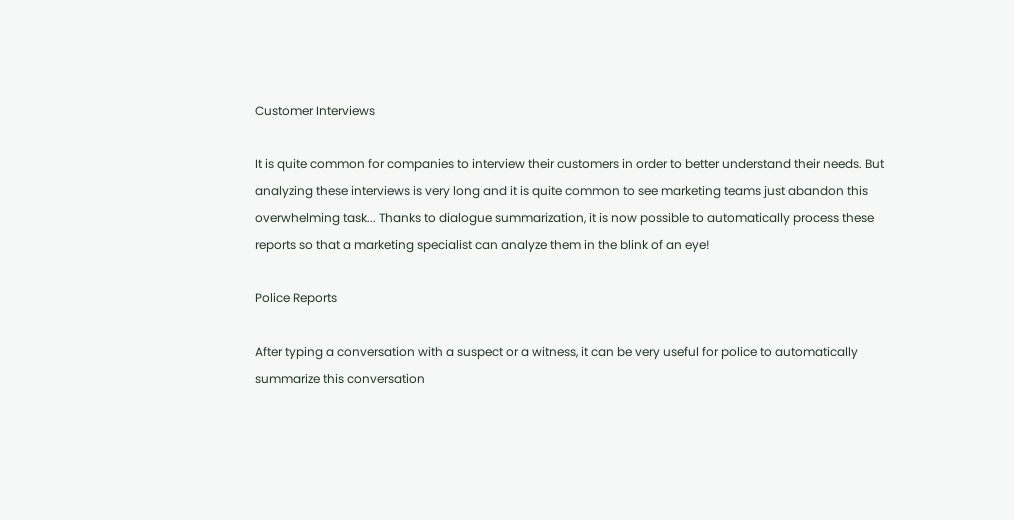Customer Interviews

It is quite common for companies to interview their customers in order to better understand their needs. But analyzing these interviews is very long and it is quite common to see marketing teams just abandon this overwhelming task... Thanks to dialogue summarization, it is now possible to automatically process these reports so that a marketing specialist can analyze them in the blink of an eye!

Police Reports

After typing a conversation with a suspect or a witness, it can be very useful for police to automatically summarize this conversation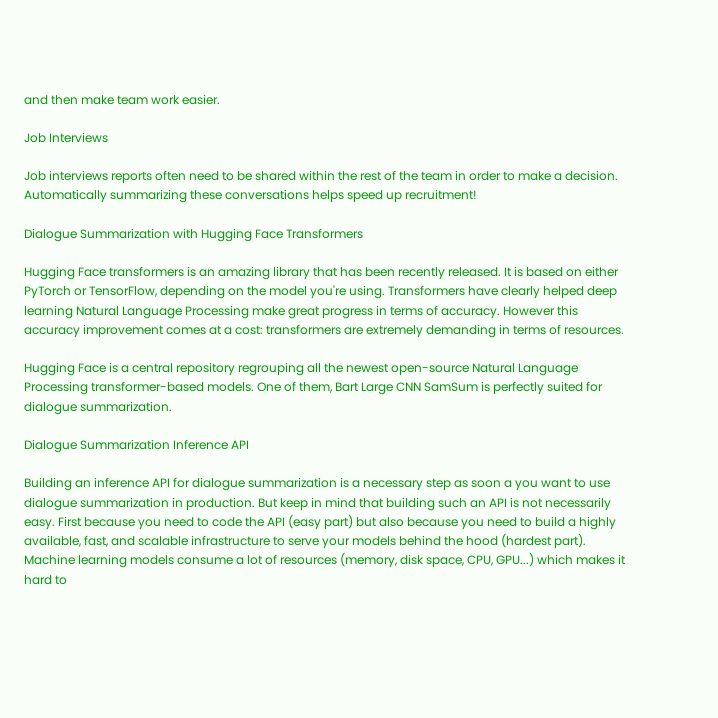and then make team work easier.

Job Interviews

Job interviews reports often need to be shared within the rest of the team in order to make a decision. Automatically summarizing these conversations helps speed up recruitment!

Dialogue Summarization with Hugging Face Transformers

Hugging Face transformers is an amazing library that has been recently released. It is based on either PyTorch or TensorFlow, depending on the model you're using. Transformers have clearly helped deep learning Natural Language Processing make great progress in terms of accuracy. However this accuracy improvement comes at a cost: transformers are extremely demanding in terms of resources.

Hugging Face is a central repository regrouping all the newest open-source Natural Language Processing transformer-based models. One of them, Bart Large CNN SamSum is perfectly suited for dialogue summarization.

Dialogue Summarization Inference API

Building an inference API for dialogue summarization is a necessary step as soon a you want to use dialogue summarization in production. But keep in mind that building such an API is not necessarily easy. First because you need to code the API (easy part) but also because you need to build a highly available, fast, and scalable infrastructure to serve your models behind the hood (hardest part). Machine learning models consume a lot of resources (memory, disk space, CPU, GPU...) which makes it hard to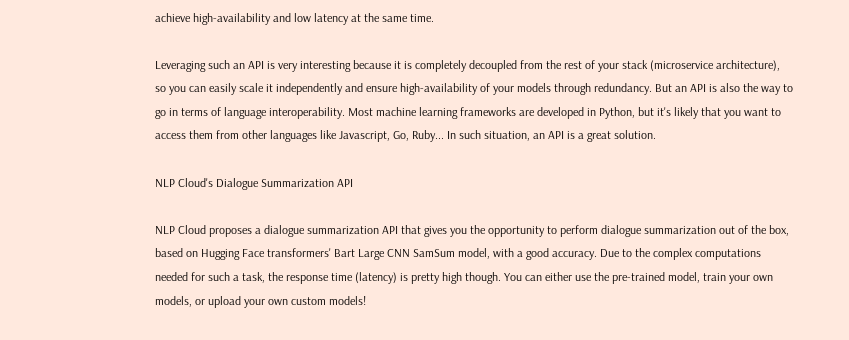achieve high-availability and low latency at the same time.

Leveraging such an API is very interesting because it is completely decoupled from the rest of your stack (microservice architecture), so you can easily scale it independently and ensure high-availability of your models through redundancy. But an API is also the way to go in terms of language interoperability. Most machine learning frameworks are developed in Python, but it's likely that you want to access them from other languages like Javascript, Go, Ruby... In such situation, an API is a great solution.

NLP Cloud's Dialogue Summarization API

NLP Cloud proposes a dialogue summarization API that gives you the opportunity to perform dialogue summarization out of the box, based on Hugging Face transformers' Bart Large CNN SamSum model, with a good accuracy. Due to the complex computations needed for such a task, the response time (latency) is pretty high though. You can either use the pre-trained model, train your own models, or upload your own custom models!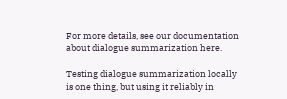For more details, see our documentation about dialogue summarization here.

Testing dialogue summarization locally is one thing, but using it reliably in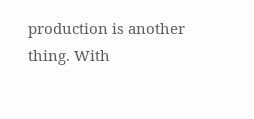production is another thing. With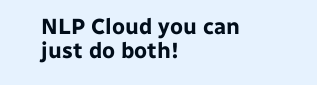NLP Cloud you can just do both!